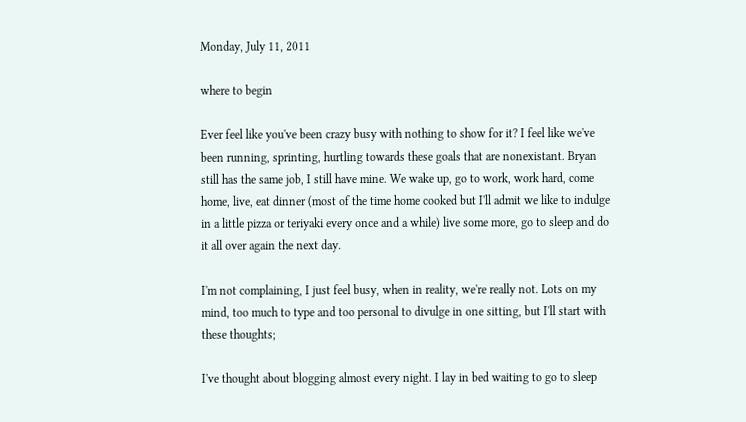Monday, July 11, 2011

where to begin

Ever feel like you've been crazy busy with nothing to show for it? I feel like we've been running, sprinting, hurtling towards these goals that are nonexistant. Bryan still has the same job, I still have mine. We wake up, go to work, work hard, come home, live, eat dinner (most of the time home cooked but I'll admit we like to indulge in a little pizza or teriyaki every once and a while) live some more, go to sleep and do it all over again the next day.

I'm not complaining, I just feel busy, when in reality, we're really not. Lots on my mind, too much to type and too personal to divulge in one sitting, but I'll start with these thoughts;

I've thought about blogging almost every night. I lay in bed waiting to go to sleep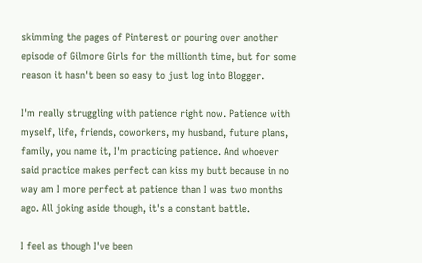skimming the pages of Pinterest or pouring over another episode of Gilmore Girls for the millionth time, but for some reason it hasn't been so easy to just log into Blogger.

I'm really struggling with patience right now. Patience with myself, life, friends, coworkers, my husband, future plans, family, you name it, I'm practicing patience. And whoever said practice makes perfect can kiss my butt because in no way am I more perfect at patience than I was two months ago. All joking aside though, it's a constant battle.

I feel as though I've been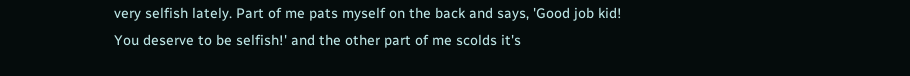very selfish lately. Part of me pats myself on the back and says, 'Good job kid! You deserve to be selfish!' and the other part of me scolds it's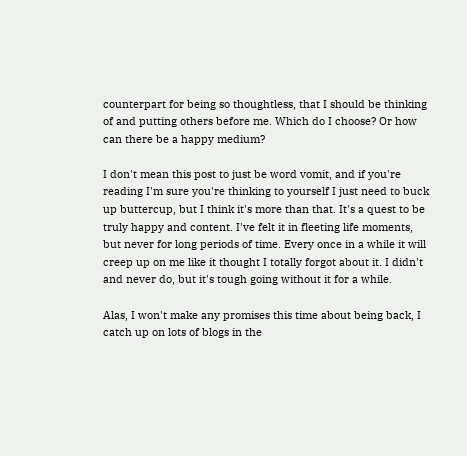counterpart for being so thoughtless, that I should be thinking of and putting others before me. Which do I choose? Or how can there be a happy medium?

I don't mean this post to just be word vomit, and if you're reading I'm sure you're thinking to yourself I just need to buck up buttercup, but I think it's more than that. It's a quest to be truly happy and content. I've felt it in fleeting life moments, but never for long periods of time. Every once in a while it will creep up on me like it thought I totally forgot about it. I didn't and never do, but it's tough going without it for a while.

Alas, I won't make any promises this time about being back, I catch up on lots of blogs in the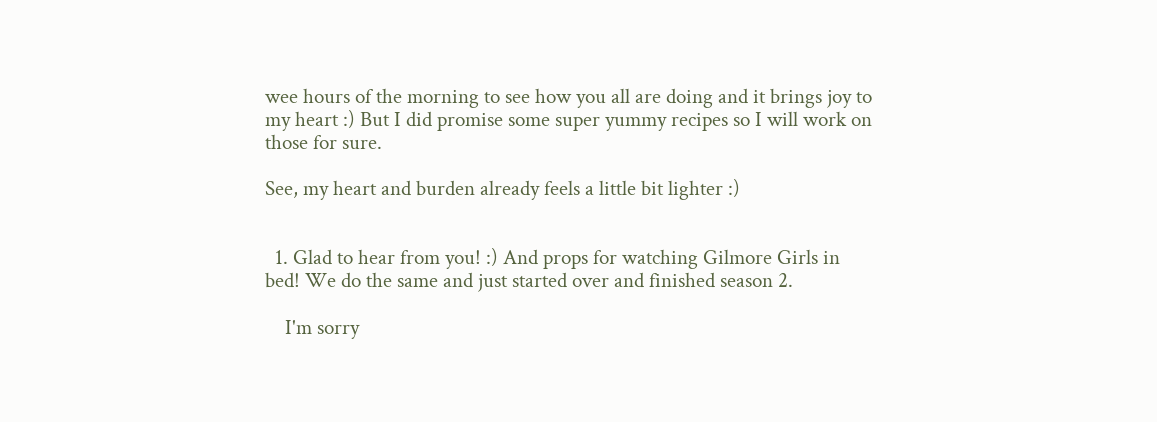wee hours of the morning to see how you all are doing and it brings joy to my heart :) But I did promise some super yummy recipes so I will work on those for sure.

See, my heart and burden already feels a little bit lighter :)


  1. Glad to hear from you! :) And props for watching Gilmore Girls in bed! We do the same and just started over and finished season 2.

    I'm sorry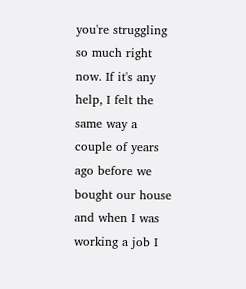you're struggling so much right now. If it's any help, I felt the same way a couple of years ago before we bought our house and when I was working a job I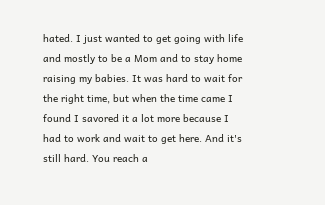hated. I just wanted to get going with life and mostly to be a Mom and to stay home raising my babies. It was hard to wait for the right time, but when the time came I found I savored it a lot more because I had to work and wait to get here. And it's still hard. You reach a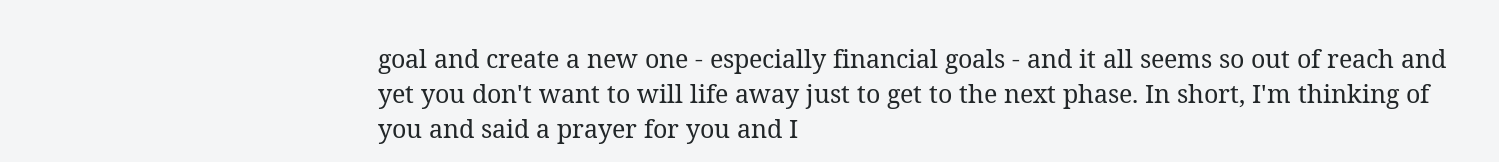goal and create a new one - especially financial goals - and it all seems so out of reach and yet you don't want to will life away just to get to the next phase. In short, I'm thinking of you and said a prayer for you and I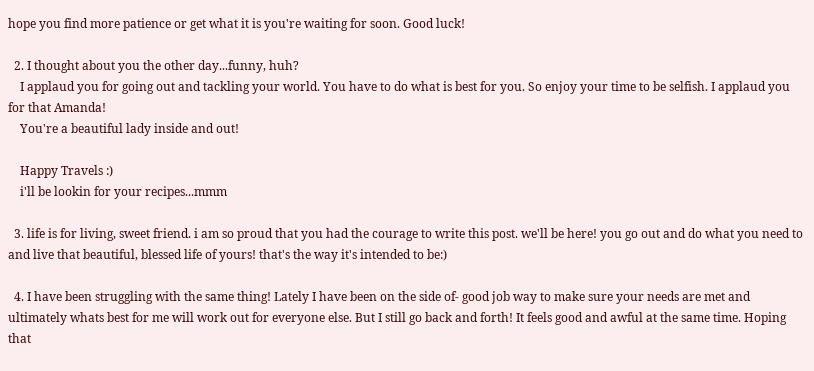hope you find more patience or get what it is you're waiting for soon. Good luck!

  2. I thought about you the other day...funny, huh?
    I applaud you for going out and tackling your world. You have to do what is best for you. So enjoy your time to be selfish. I applaud you for that Amanda!
    You're a beautiful lady inside and out!

    Happy Travels :)
    i'll be lookin for your recipes...mmm

  3. life is for living, sweet friend. i am so proud that you had the courage to write this post. we'll be here! you go out and do what you need to and live that beautiful, blessed life of yours! that's the way it's intended to be:)

  4. I have been struggling with the same thing! Lately I have been on the side of- good job way to make sure your needs are met and ultimately whats best for me will work out for everyone else. But I still go back and forth! It feels good and awful at the same time. Hoping that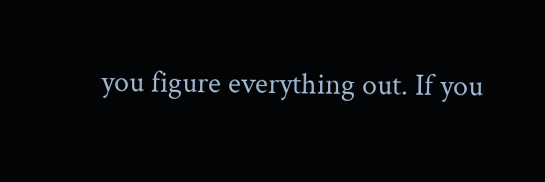you figure everything out. If you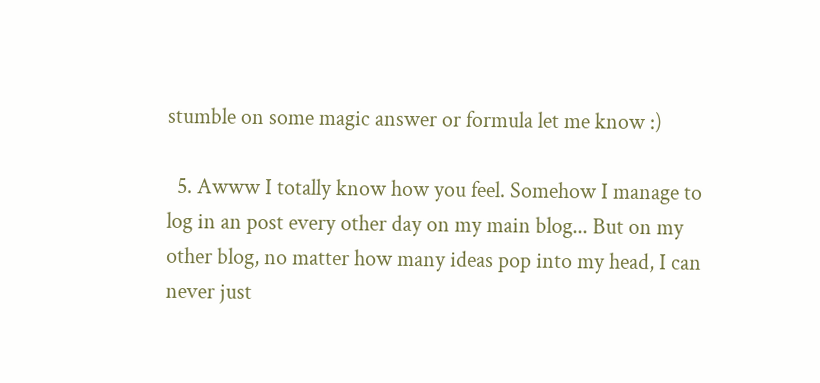stumble on some magic answer or formula let me know :)

  5. Awww I totally know how you feel. Somehow I manage to log in an post every other day on my main blog... But on my other blog, no matter how many ideas pop into my head, I can never just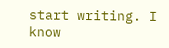start writing. I know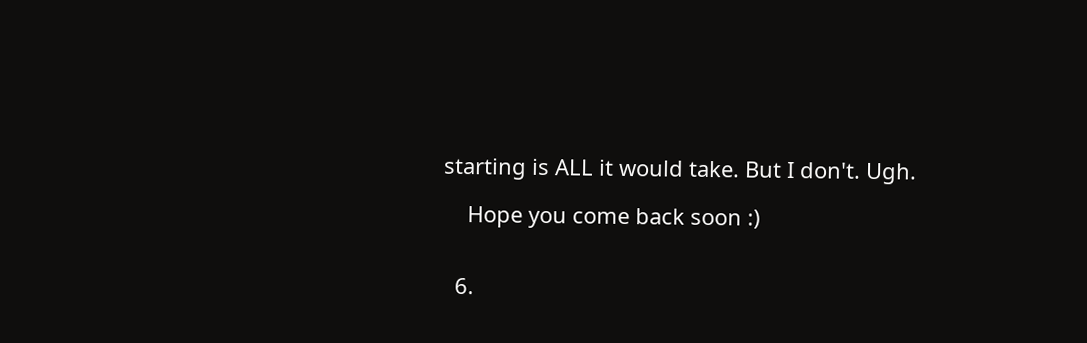starting is ALL it would take. But I don't. Ugh.

    Hope you come back soon :)


  6.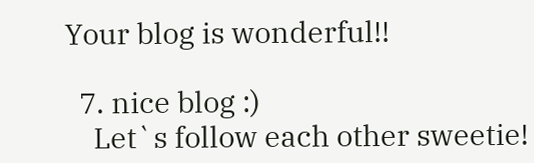Your blog is wonderful!!

  7. nice blog :)
    Let`s follow each other sweetie!